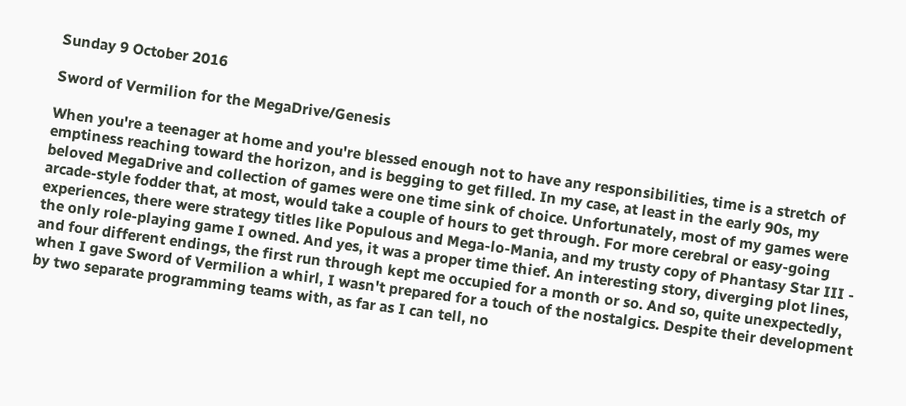Sunday 9 October 2016

Sword of Vermilion for the MegaDrive/Genesis

When you're a teenager at home and you're blessed enough not to have any responsibilities, time is a stretch of emptiness reaching toward the horizon, and is begging to get filled. In my case, at least in the early 90s, my beloved MegaDrive and collection of games were one time sink of choice. Unfortunately, most of my games were arcade-style fodder that, at most, would take a couple of hours to get through. For more cerebral or easy-going experiences, there were strategy titles like Populous and Mega-lo-Mania, and my trusty copy of Phantasy Star III - the only role-playing game I owned. And yes, it was a proper time thief. An interesting story, diverging plot lines, and four different endings, the first run through kept me occupied for a month or so. And so, quite unexpectedly, when I gave Sword of Vermilion a whirl, I wasn't prepared for a touch of the nostalgics. Despite their development by two separate programming teams with, as far as I can tell, no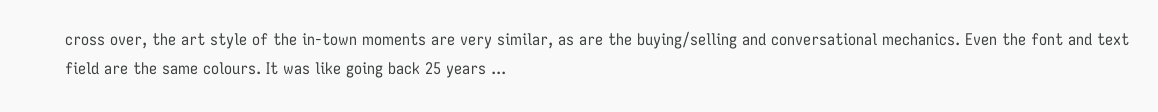cross over, the art style of the in-town moments are very similar, as are the buying/selling and conversational mechanics. Even the font and text field are the same colours. It was like going back 25 years ...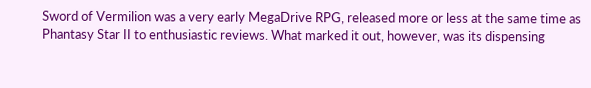Sword of Vermilion was a very early MegaDrive RPG, released more or less at the same time as Phantasy Star II to enthusiastic reviews. What marked it out, however, was its dispensing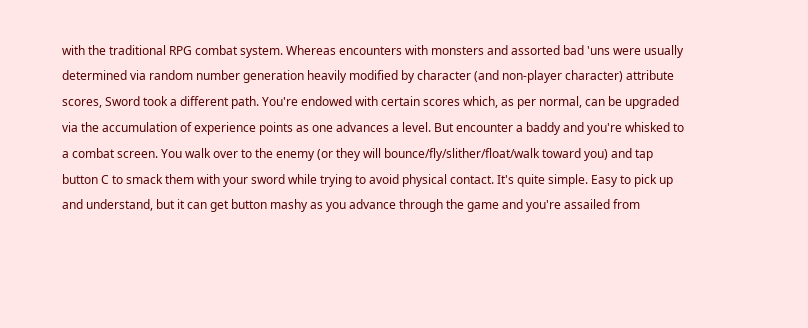with the traditional RPG combat system. Whereas encounters with monsters and assorted bad 'uns were usually determined via random number generation heavily modified by character (and non-player character) attribute scores, Sword took a different path. You're endowed with certain scores which, as per normal, can be upgraded via the accumulation of experience points as one advances a level. But encounter a baddy and you're whisked to a combat screen. You walk over to the enemy (or they will bounce/fly/slither/float/walk toward you) and tap button C to smack them with your sword while trying to avoid physical contact. It's quite simple. Easy to pick up and understand, but it can get button mashy as you advance through the game and you're assailed from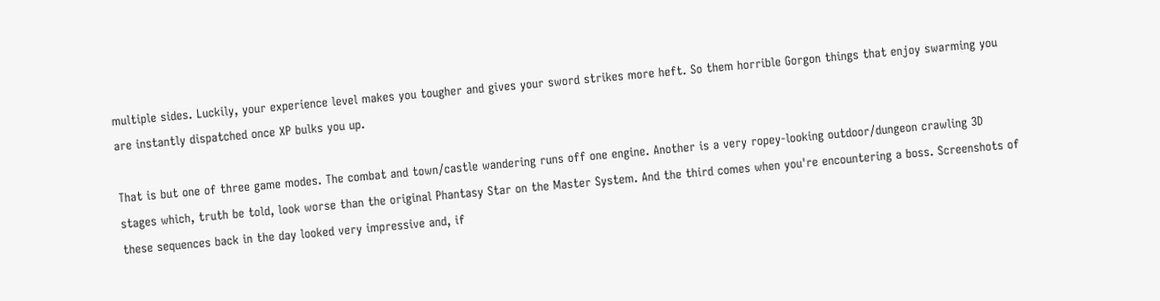multiple sides. Luckily, your experience level makes you tougher and gives your sword strikes more heft. So them horrible Gorgon things that enjoy swarming you are instantly dispatched once XP bulks you up.

That is but one of three game modes. The combat and town/castle wandering runs off one engine. Another is a very ropey-looking outdoor/dungeon crawling 3D stages which, truth be told, look worse than the original Phantasy Star on the Master System. And the third comes when you're encountering a boss. Screenshots of these sequences back in the day looked very impressive and, if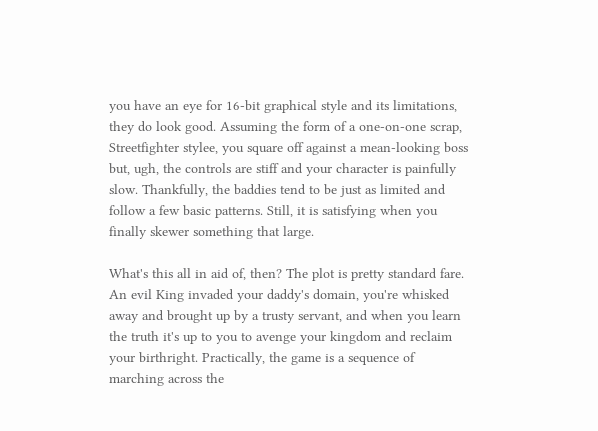you have an eye for 16-bit graphical style and its limitations, they do look good. Assuming the form of a one-on-one scrap, Streetfighter stylee, you square off against a mean-looking boss but, ugh, the controls are stiff and your character is painfully slow. Thankfully, the baddies tend to be just as limited and follow a few basic patterns. Still, it is satisfying when you finally skewer something that large.

What's this all in aid of, then? The plot is pretty standard fare. An evil King invaded your daddy's domain, you're whisked away and brought up by a trusty servant, and when you learn the truth it's up to you to avenge your kingdom and reclaim your birthright. Practically, the game is a sequence of marching across the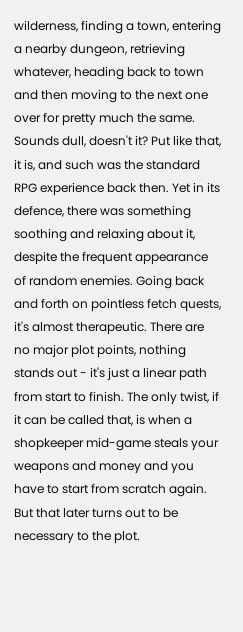wilderness, finding a town, entering a nearby dungeon, retrieving whatever, heading back to town and then moving to the next one over for pretty much the same. Sounds dull, doesn't it? Put like that, it is, and such was the standard RPG experience back then. Yet in its defence, there was something soothing and relaxing about it, despite the frequent appearance of random enemies. Going back and forth on pointless fetch quests, it's almost therapeutic. There are no major plot points, nothing stands out - it's just a linear path from start to finish. The only twist, if it can be called that, is when a shopkeeper mid-game steals your weapons and money and you have to start from scratch again. But that later turns out to be necessary to the plot.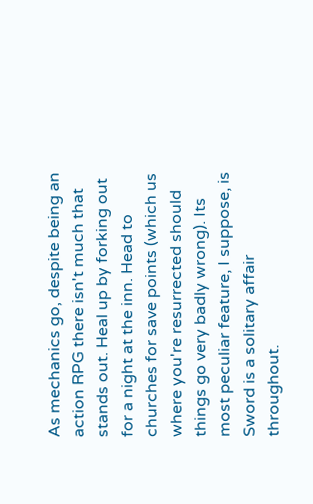As mechanics go, despite being an action RPG there isn't much that stands out. Heal up by forking out for a night at the inn. Head to churches for save points (which us where you're resurrected should things go very badly wrong). Its most peculiar feature, I suppose, is Sword is a solitary affair throughout.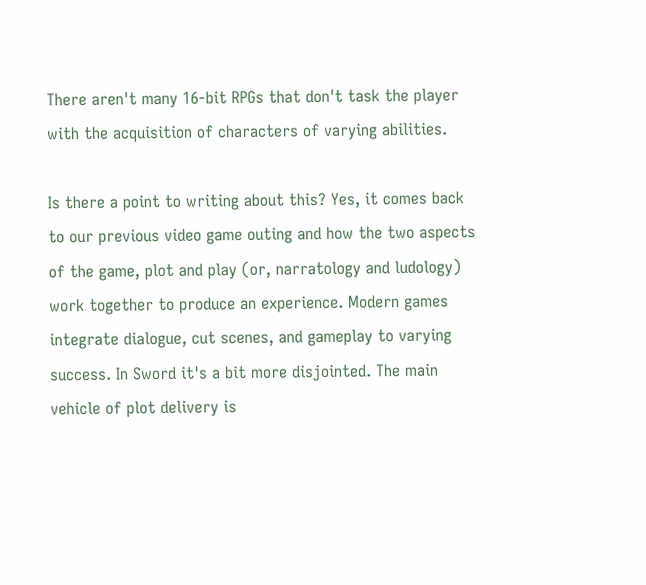There aren't many 16-bit RPGs that don't task the player with the acquisition of characters of varying abilities.

Is there a point to writing about this? Yes, it comes back to our previous video game outing and how the two aspects of the game, plot and play (or, narratology and ludology) work together to produce an experience. Modern games integrate dialogue, cut scenes, and gameplay to varying success. In Sword it's a bit more disjointed. The main vehicle of plot delivery is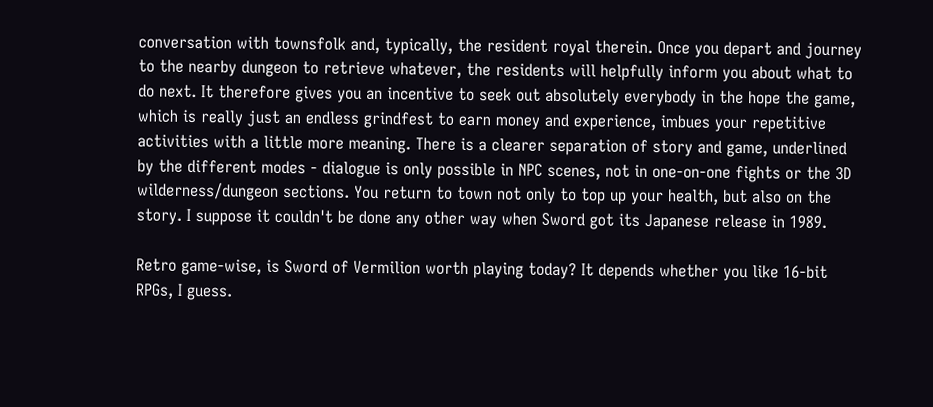conversation with townsfolk and, typically, the resident royal therein. Once you depart and journey to the nearby dungeon to retrieve whatever, the residents will helpfully inform you about what to do next. It therefore gives you an incentive to seek out absolutely everybody in the hope the game, which is really just an endless grindfest to earn money and experience, imbues your repetitive activities with a little more meaning. There is a clearer separation of story and game, underlined by the different modes - dialogue is only possible in NPC scenes, not in one-on-one fights or the 3D wilderness/dungeon sections. You return to town not only to top up your health, but also on the story. I suppose it couldn't be done any other way when Sword got its Japanese release in 1989.

Retro game-wise, is Sword of Vermilion worth playing today? It depends whether you like 16-bit RPGs, I guess.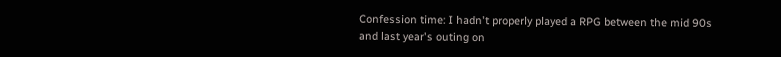Confession time: I hadn't properly played a RPG between the mid 90s and last year's outing on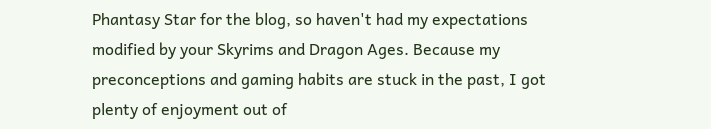Phantasy Star for the blog, so haven't had my expectations modified by your Skyrims and Dragon Ages. Because my preconceptions and gaming habits are stuck in the past, I got plenty of enjoyment out of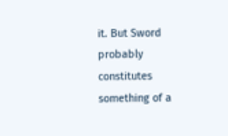it. But Sword probably constitutes something of a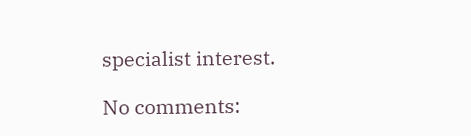specialist interest.

No comments: